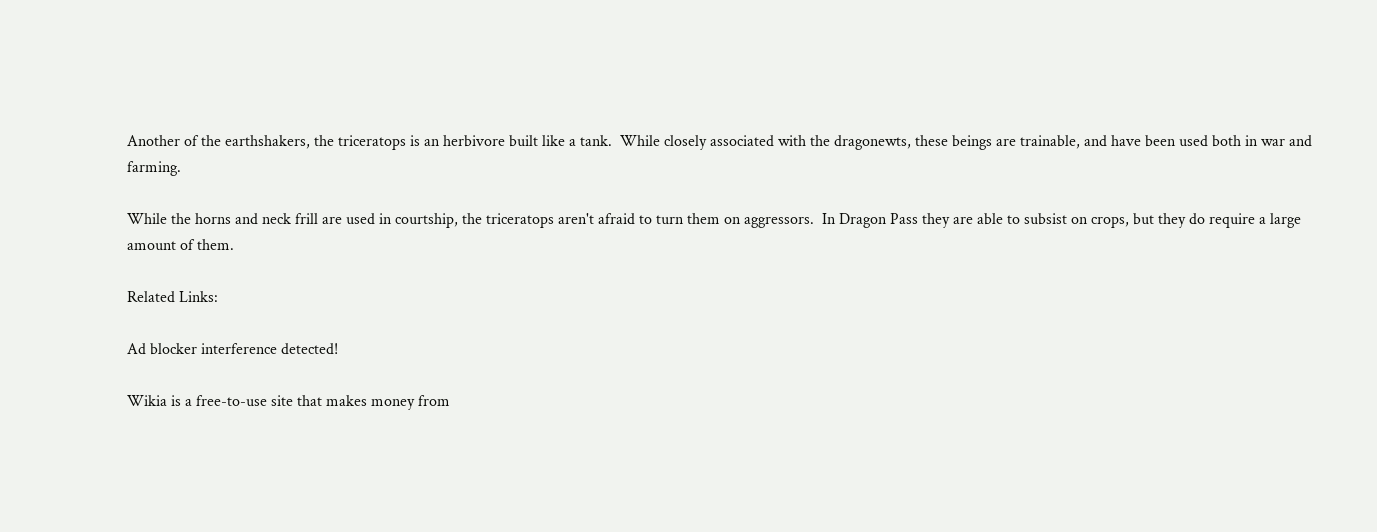Another of the earthshakers, the triceratops is an herbivore built like a tank.  While closely associated with the dragonewts, these beings are trainable, and have been used both in war and farming.

While the horns and neck frill are used in courtship, the triceratops aren't afraid to turn them on aggressors.  In Dragon Pass they are able to subsist on crops, but they do require a large amount of them.

Related Links:

Ad blocker interference detected!

Wikia is a free-to-use site that makes money from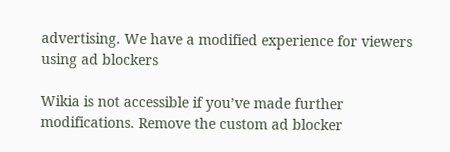advertising. We have a modified experience for viewers using ad blockers

Wikia is not accessible if you’ve made further modifications. Remove the custom ad blocker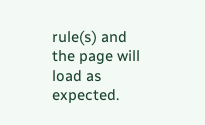rule(s) and the page will load as expected.